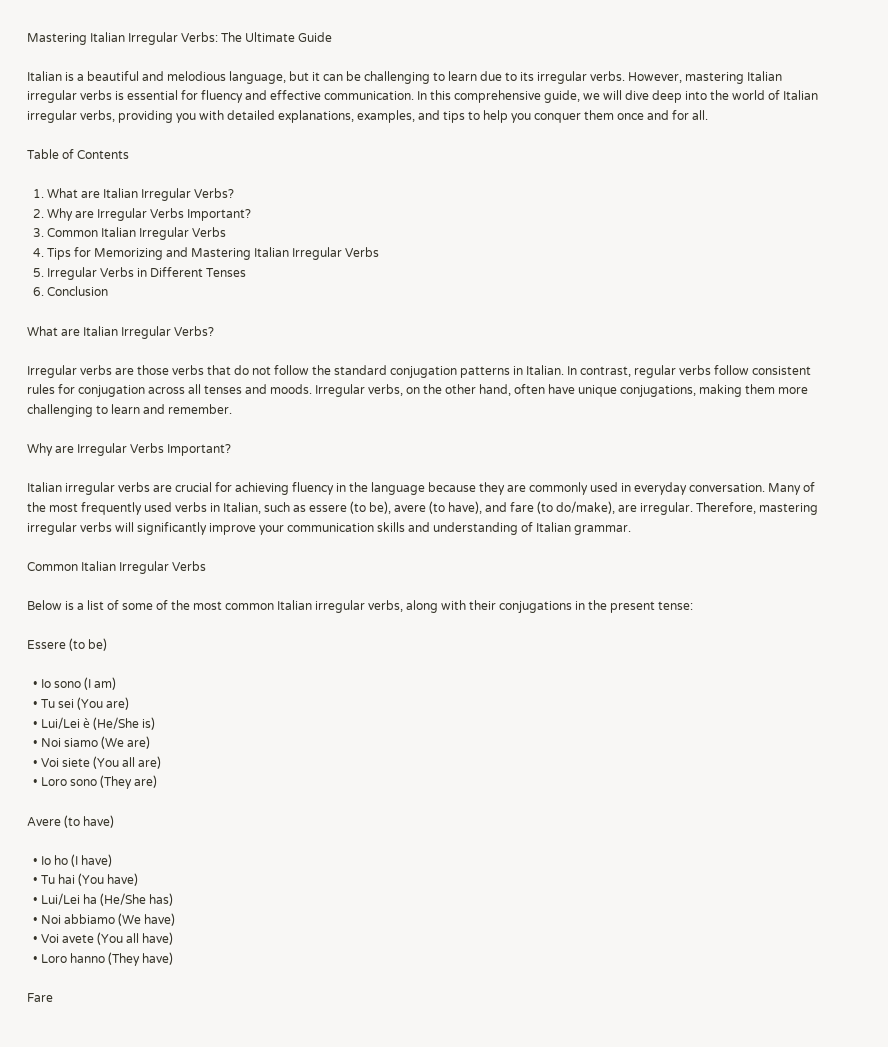Mastering Italian Irregular Verbs: The Ultimate Guide

Italian is a beautiful and melodious language, but it can be challenging to learn due to its irregular verbs. However, mastering Italian irregular verbs is essential for fluency and effective communication. In this comprehensive guide, we will dive deep into the world of Italian irregular verbs, providing you with detailed explanations, examples, and tips to help you conquer them once and for all.

Table of Contents

  1. What are Italian Irregular Verbs?
  2. Why are Irregular Verbs Important?
  3. Common Italian Irregular Verbs
  4. Tips for Memorizing and Mastering Italian Irregular Verbs
  5. Irregular Verbs in Different Tenses
  6. Conclusion

What are Italian Irregular Verbs?

Irregular verbs are those verbs that do not follow the standard conjugation patterns in Italian. In contrast, regular verbs follow consistent rules for conjugation across all tenses and moods. Irregular verbs, on the other hand, often have unique conjugations, making them more challenging to learn and remember.

Why are Irregular Verbs Important?

Italian irregular verbs are crucial for achieving fluency in the language because they are commonly used in everyday conversation. Many of the most frequently used verbs in Italian, such as essere (to be), avere (to have), and fare (to do/make), are irregular. Therefore, mastering irregular verbs will significantly improve your communication skills and understanding of Italian grammar.

Common Italian Irregular Verbs

Below is a list of some of the most common Italian irregular verbs, along with their conjugations in the present tense:

Essere (to be)

  • Io sono (I am)
  • Tu sei (You are)
  • Lui/Lei è (He/She is)
  • Noi siamo (We are)
  • Voi siete (You all are)
  • Loro sono (They are)

Avere (to have)

  • Io ho (I have)
  • Tu hai (You have)
  • Lui/Lei ha (He/She has)
  • Noi abbiamo (We have)
  • Voi avete (You all have)
  • Loro hanno (They have)

Fare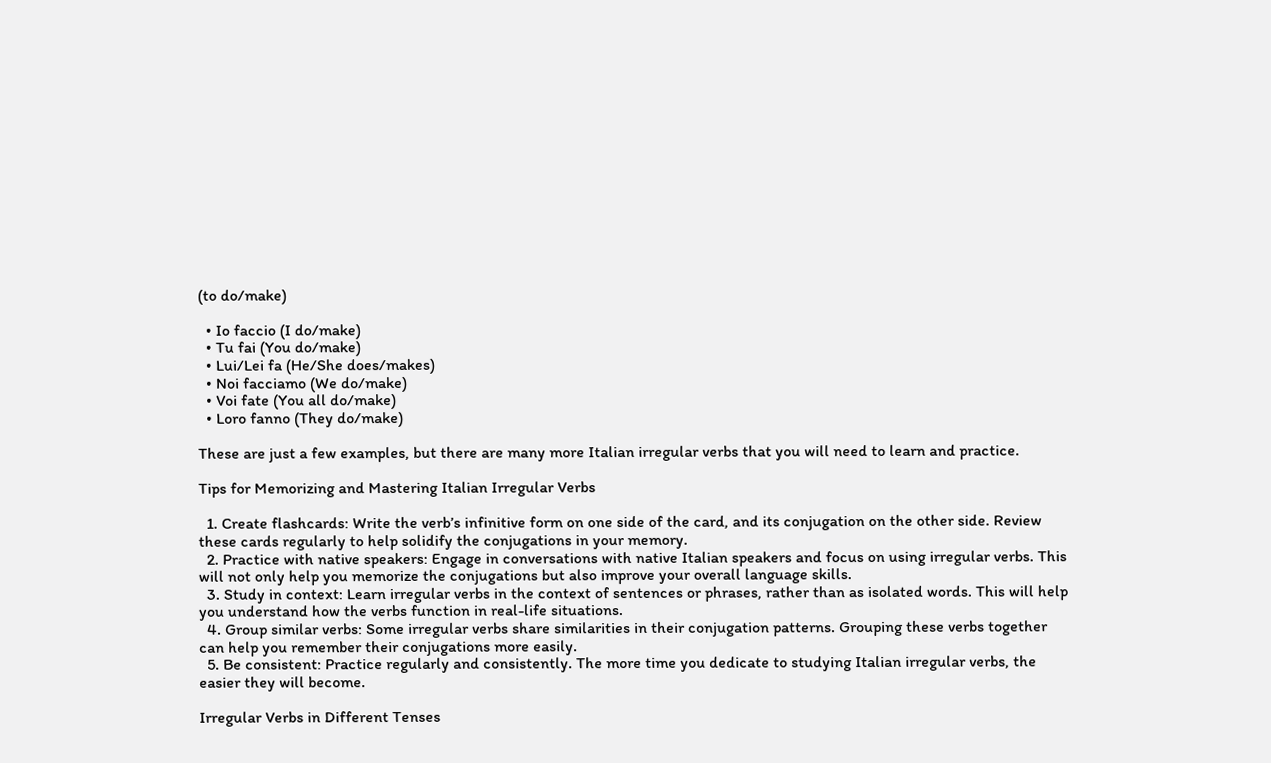(to do/make)

  • Io faccio (I do/make)
  • Tu fai (You do/make)
  • Lui/Lei fa (He/She does/makes)
  • Noi facciamo (We do/make)
  • Voi fate (You all do/make)
  • Loro fanno (They do/make)

These are just a few examples, but there are many more Italian irregular verbs that you will need to learn and practice.

Tips for Memorizing and Mastering Italian Irregular Verbs

  1. Create flashcards: Write the verb’s infinitive form on one side of the card, and its conjugation on the other side. Review these cards regularly to help solidify the conjugations in your memory.
  2. Practice with native speakers: Engage in conversations with native Italian speakers and focus on using irregular verbs. This will not only help you memorize the conjugations but also improve your overall language skills.
  3. Study in context: Learn irregular verbs in the context of sentences or phrases, rather than as isolated words. This will help you understand how the verbs function in real-life situations.
  4. Group similar verbs: Some irregular verbs share similarities in their conjugation patterns. Grouping these verbs together can help you remember their conjugations more easily.
  5. Be consistent: Practice regularly and consistently. The more time you dedicate to studying Italian irregular verbs, the easier they will become.

Irregular Verbs in Different Tenses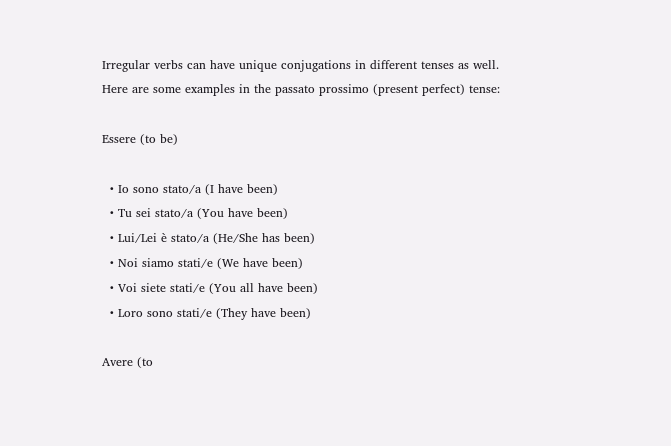Irregular verbs can have unique conjugations in different tenses as well. Here are some examples in the passato prossimo (present perfect) tense:

Essere (to be)

  • Io sono stato/a (I have been)
  • Tu sei stato/a (You have been)
  • Lui/Lei è stato/a (He/She has been)
  • Noi siamo stati/e (We have been)
  • Voi siete stati/e (You all have been)
  • Loro sono stati/e (They have been)

Avere (to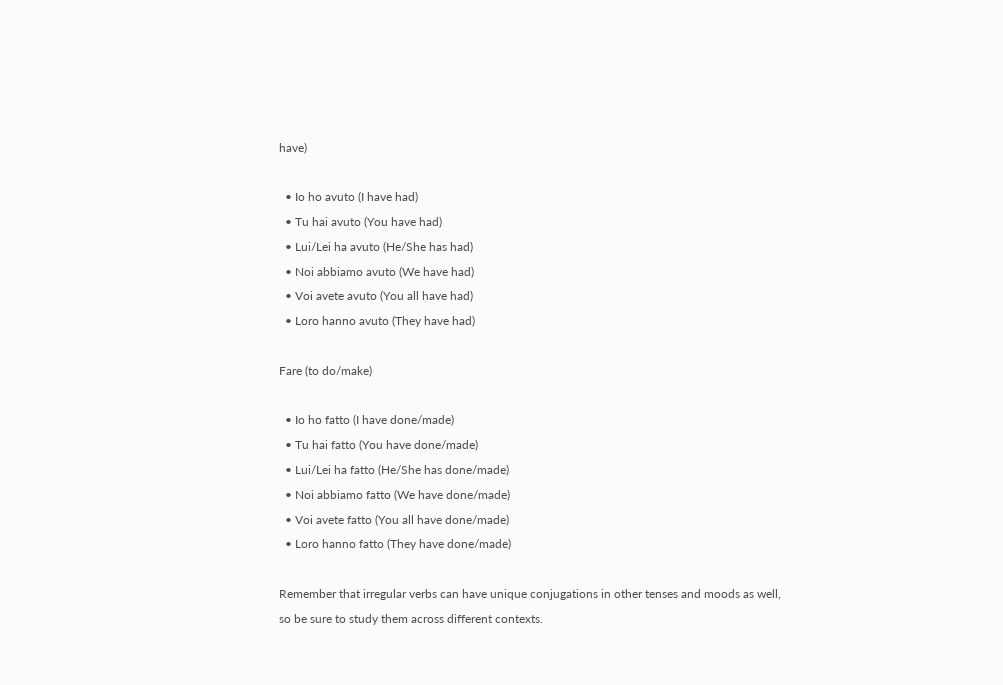have)

  • Io ho avuto (I have had)
  • Tu hai avuto (You have had)
  • Lui/Lei ha avuto (He/She has had)
  • Noi abbiamo avuto (We have had)
  • Voi avete avuto (You all have had)
  • Loro hanno avuto (They have had)

Fare (to do/make)

  • Io ho fatto (I have done/made)
  • Tu hai fatto (You have done/made)
  • Lui/Lei ha fatto (He/She has done/made)
  • Noi abbiamo fatto (We have done/made)
  • Voi avete fatto (You all have done/made)
  • Loro hanno fatto (They have done/made)

Remember that irregular verbs can have unique conjugations in other tenses and moods as well, so be sure to study them across different contexts.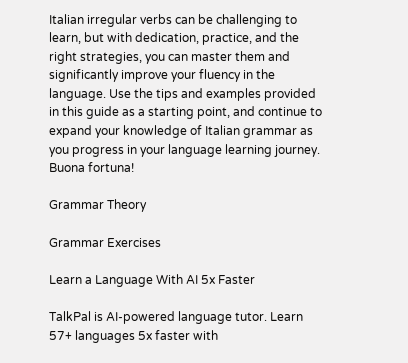Italian irregular verbs can be challenging to learn, but with dedication, practice, and the right strategies, you can master them and significantly improve your fluency in the language. Use the tips and examples provided in this guide as a starting point, and continue to expand your knowledge of Italian grammar as you progress in your language learning journey. Buona fortuna!

Grammar Theory

Grammar Exercises

Learn a Language With AI 5x Faster

TalkPal is AI-powered language tutor. Learn 57+ languages 5x faster with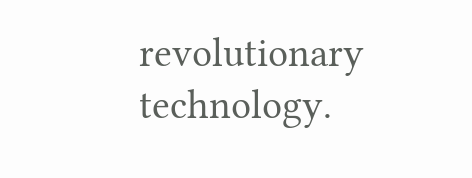revolutionary technology.